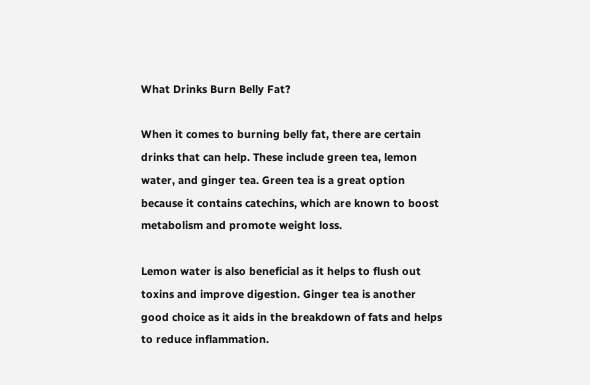What Drinks Burn Belly Fat?

When it comes to burning belly fat, there are certain drinks that can help. These include green tea, lemon water, and ginger tea. Green tea is a great option because it contains catechins, which are known to boost metabolism and promote weight loss.

Lemon water is also beneficial as it helps to flush out toxins and improve digestion. Ginger tea is another good choice as it aids in the breakdown of fats and helps to reduce inflammation.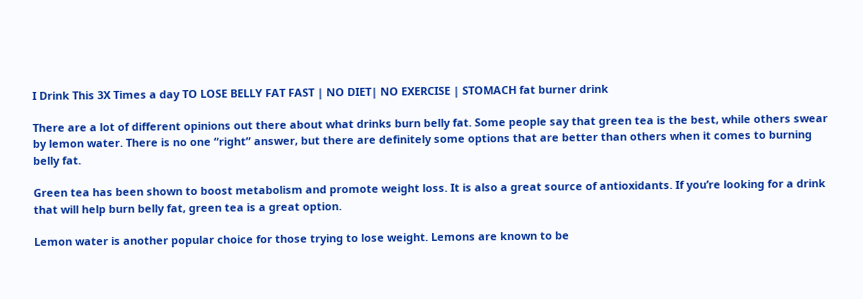I Drink This 3X Times a day TO LOSE BELLY FAT FAST | NO DIET| NO EXERCISE | STOMACH fat burner drink

There are a lot of different opinions out there about what drinks burn belly fat. Some people say that green tea is the best, while others swear by lemon water. There is no one “right” answer, but there are definitely some options that are better than others when it comes to burning belly fat.

Green tea has been shown to boost metabolism and promote weight loss. It is also a great source of antioxidants. If you’re looking for a drink that will help burn belly fat, green tea is a great option.

Lemon water is another popular choice for those trying to lose weight. Lemons are known to be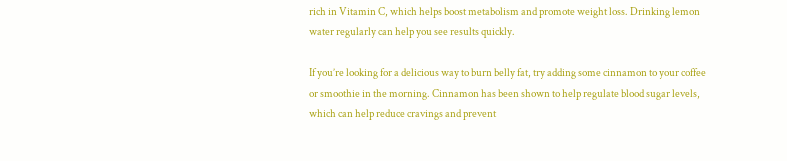rich in Vitamin C, which helps boost metabolism and promote weight loss. Drinking lemon water regularly can help you see results quickly.

If you’re looking for a delicious way to burn belly fat, try adding some cinnamon to your coffee or smoothie in the morning. Cinnamon has been shown to help regulate blood sugar levels, which can help reduce cravings and prevent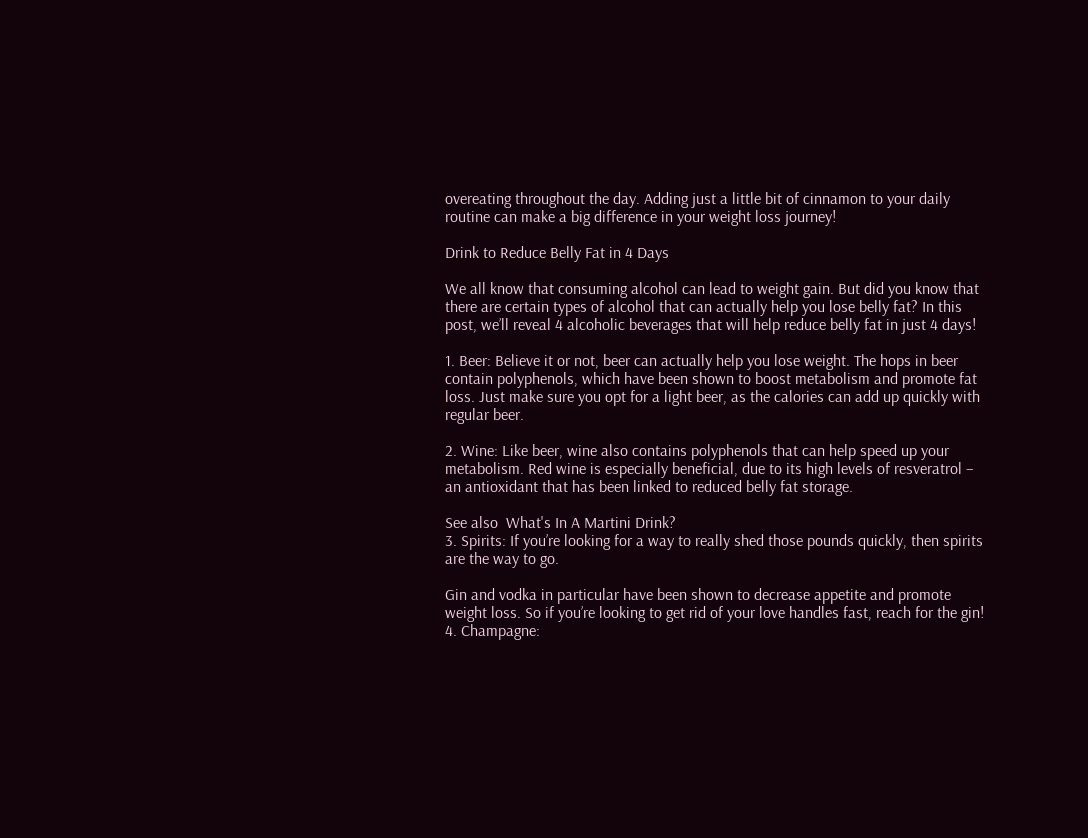overeating throughout the day. Adding just a little bit of cinnamon to your daily routine can make a big difference in your weight loss journey!

Drink to Reduce Belly Fat in 4 Days

We all know that consuming alcohol can lead to weight gain. But did you know that there are certain types of alcohol that can actually help you lose belly fat? In this post, we’ll reveal 4 alcoholic beverages that will help reduce belly fat in just 4 days!

1. Beer: Believe it or not, beer can actually help you lose weight. The hops in beer contain polyphenols, which have been shown to boost metabolism and promote fat loss. Just make sure you opt for a light beer, as the calories can add up quickly with regular beer.

2. Wine: Like beer, wine also contains polyphenols that can help speed up your metabolism. Red wine is especially beneficial, due to its high levels of resveratrol – an antioxidant that has been linked to reduced belly fat storage.

See also  What's In A Martini Drink?
3. Spirits: If you’re looking for a way to really shed those pounds quickly, then spirits are the way to go.

Gin and vodka in particular have been shown to decrease appetite and promote weight loss. So if you’re looking to get rid of your love handles fast, reach for the gin! 4. Champagne: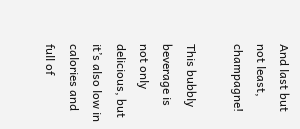And last but not least, champagne!

This bubbly beverage is not only delicious, but it’s also low in calories and full of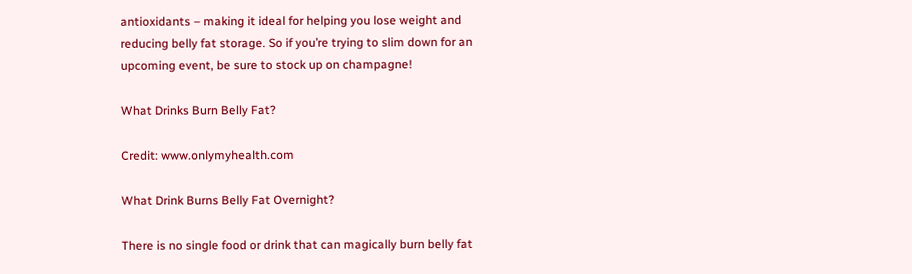antioxidants – making it ideal for helping you lose weight and reducing belly fat storage. So if you’re trying to slim down for an upcoming event, be sure to stock up on champagne!

What Drinks Burn Belly Fat?

Credit: www.onlymyhealth.com

What Drink Burns Belly Fat Overnight?

There is no single food or drink that can magically burn belly fat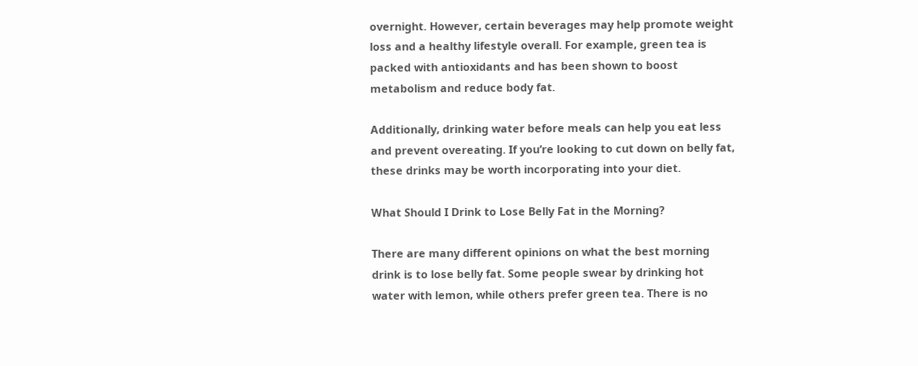overnight. However, certain beverages may help promote weight loss and a healthy lifestyle overall. For example, green tea is packed with antioxidants and has been shown to boost metabolism and reduce body fat.

Additionally, drinking water before meals can help you eat less and prevent overeating. If you’re looking to cut down on belly fat, these drinks may be worth incorporating into your diet.

What Should I Drink to Lose Belly Fat in the Morning?

There are many different opinions on what the best morning drink is to lose belly fat. Some people swear by drinking hot water with lemon, while others prefer green tea. There is no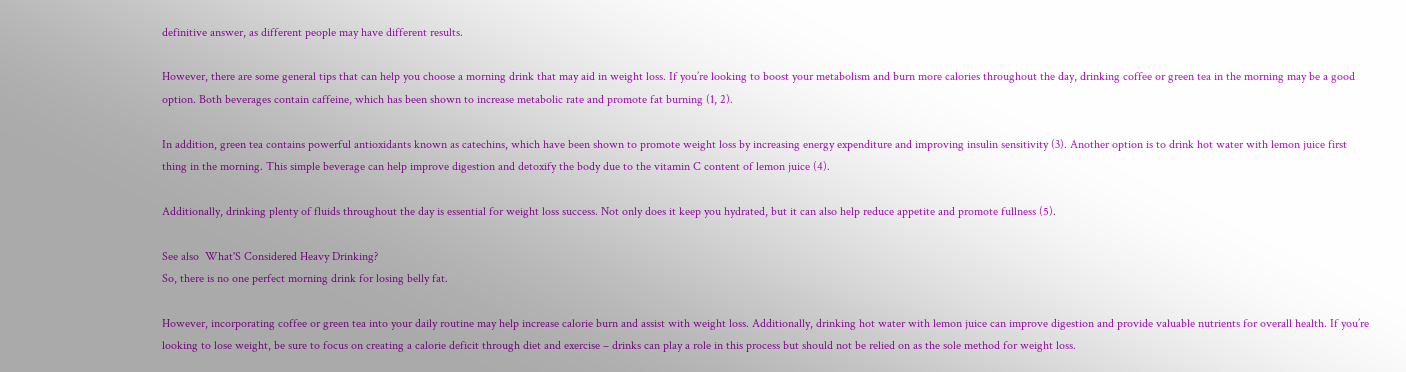definitive answer, as different people may have different results.

However, there are some general tips that can help you choose a morning drink that may aid in weight loss. If you’re looking to boost your metabolism and burn more calories throughout the day, drinking coffee or green tea in the morning may be a good option. Both beverages contain caffeine, which has been shown to increase metabolic rate and promote fat burning (1, 2).

In addition, green tea contains powerful antioxidants known as catechins, which have been shown to promote weight loss by increasing energy expenditure and improving insulin sensitivity (3). Another option is to drink hot water with lemon juice first thing in the morning. This simple beverage can help improve digestion and detoxify the body due to the vitamin C content of lemon juice (4).

Additionally, drinking plenty of fluids throughout the day is essential for weight loss success. Not only does it keep you hydrated, but it can also help reduce appetite and promote fullness (5).

See also  What'S Considered Heavy Drinking?
So, there is no one perfect morning drink for losing belly fat.

However, incorporating coffee or green tea into your daily routine may help increase calorie burn and assist with weight loss. Additionally, drinking hot water with lemon juice can improve digestion and provide valuable nutrients for overall health. If you’re looking to lose weight, be sure to focus on creating a calorie deficit through diet and exercise – drinks can play a role in this process but should not be relied on as the sole method for weight loss.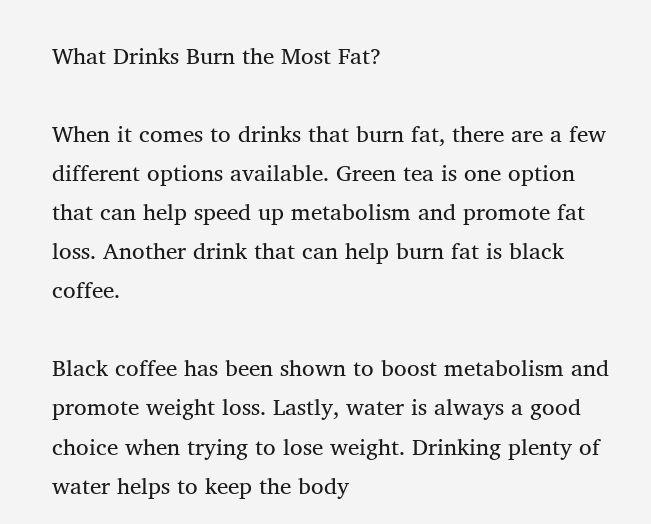What Drinks Burn the Most Fat?

When it comes to drinks that burn fat, there are a few different options available. Green tea is one option that can help speed up metabolism and promote fat loss. Another drink that can help burn fat is black coffee.

Black coffee has been shown to boost metabolism and promote weight loss. Lastly, water is always a good choice when trying to lose weight. Drinking plenty of water helps to keep the body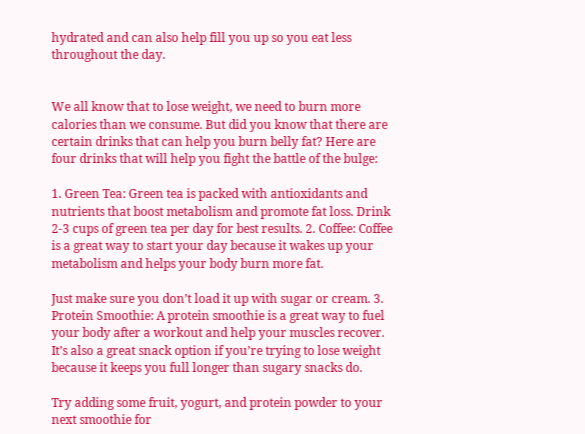hydrated and can also help fill you up so you eat less throughout the day.


We all know that to lose weight, we need to burn more calories than we consume. But did you know that there are certain drinks that can help you burn belly fat? Here are four drinks that will help you fight the battle of the bulge:

1. Green Tea: Green tea is packed with antioxidants and nutrients that boost metabolism and promote fat loss. Drink 2-3 cups of green tea per day for best results. 2. Coffee: Coffee is a great way to start your day because it wakes up your metabolism and helps your body burn more fat.

Just make sure you don’t load it up with sugar or cream. 3. Protein Smoothie: A protein smoothie is a great way to fuel your body after a workout and help your muscles recover. It’s also a great snack option if you’re trying to lose weight because it keeps you full longer than sugary snacks do.

Try adding some fruit, yogurt, and protein powder to your next smoothie for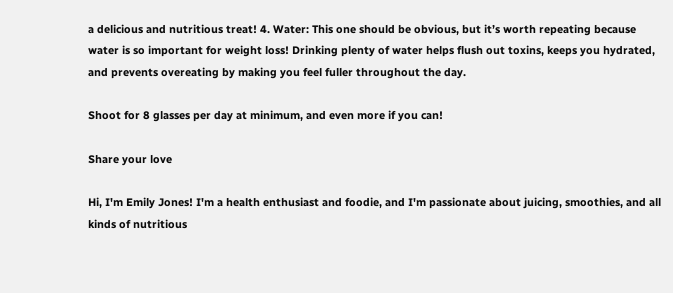a delicious and nutritious treat! 4. Water: This one should be obvious, but it’s worth repeating because water is so important for weight loss! Drinking plenty of water helps flush out toxins, keeps you hydrated, and prevents overeating by making you feel fuller throughout the day.

Shoot for 8 glasses per day at minimum, and even more if you can!

Share your love

Hi, I'm Emily Jones! I'm a health enthusiast and foodie, and I'm passionate about juicing, smoothies, and all kinds of nutritious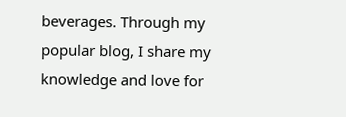beverages. Through my popular blog, I share my knowledge and love for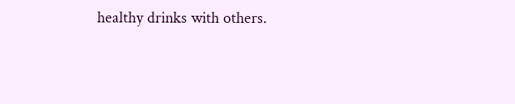healthy drinks with others.